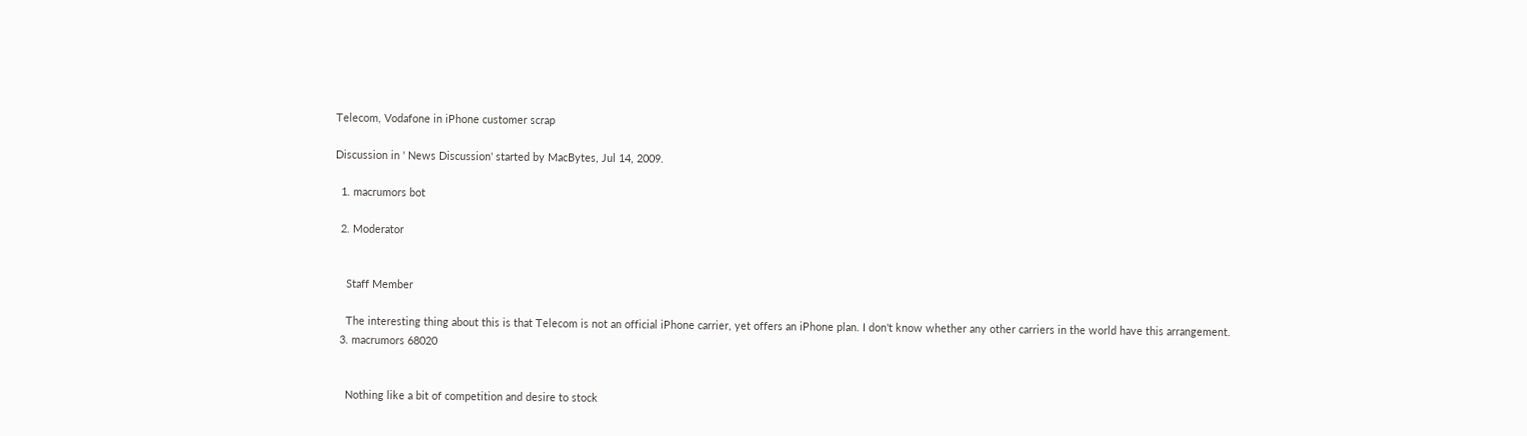Telecom, Vodafone in iPhone customer scrap

Discussion in ' News Discussion' started by MacBytes, Jul 14, 2009.

  1. macrumors bot

  2. Moderator


    Staff Member

    The interesting thing about this is that Telecom is not an official iPhone carrier, yet offers an iPhone plan. I don't know whether any other carriers in the world have this arrangement.
  3. macrumors 68020


    Nothing like a bit of competition and desire to stock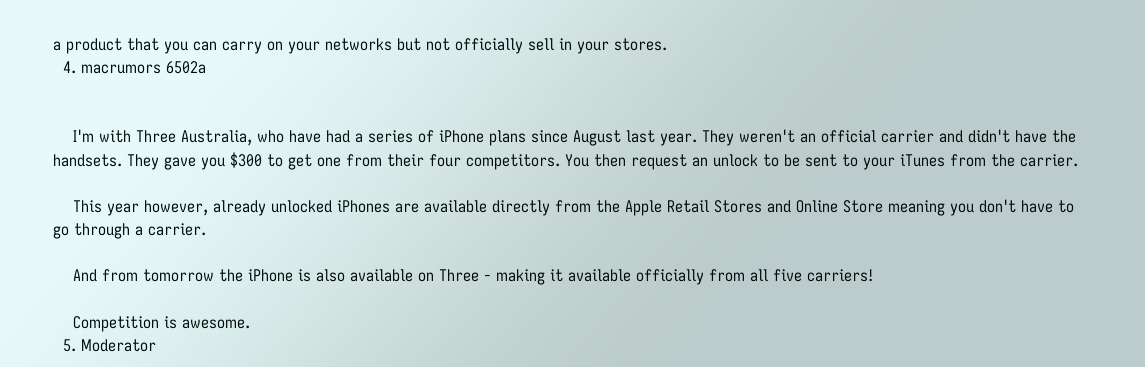a product that you can carry on your networks but not officially sell in your stores.
  4. macrumors 6502a


    I'm with Three Australia, who have had a series of iPhone plans since August last year. They weren't an official carrier and didn't have the handsets. They gave you $300 to get one from their four competitors. You then request an unlock to be sent to your iTunes from the carrier.

    This year however, already unlocked iPhones are available directly from the Apple Retail Stores and Online Store meaning you don't have to go through a carrier.

    And from tomorrow the iPhone is also available on Three - making it available officially from all five carriers!

    Competition is awesome.
  5. Moderator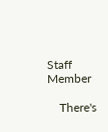Staff Member

    There's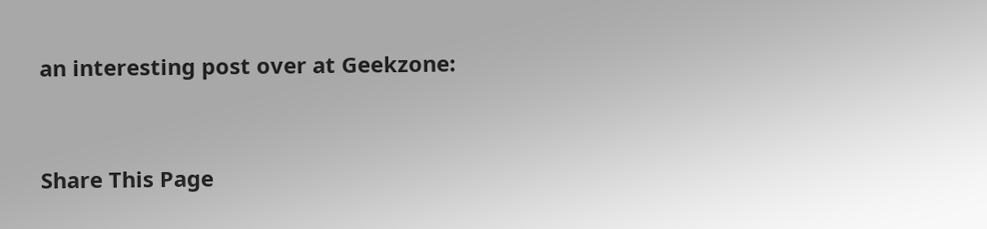an interesting post over at Geekzone:


Share This Page